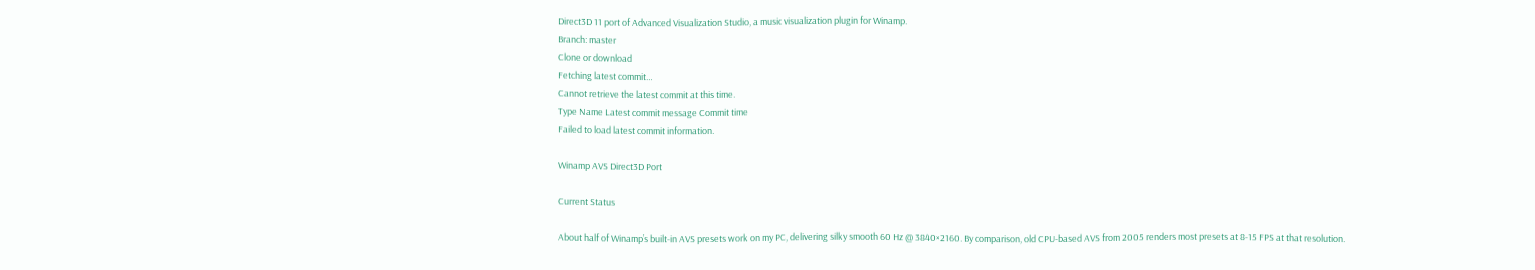Direct3D 11 port of Advanced Visualization Studio, a music visualization plugin for Winamp.
Branch: master
Clone or download
Fetching latest commit…
Cannot retrieve the latest commit at this time.
Type Name Latest commit message Commit time
Failed to load latest commit information.

Winamp AVS Direct3D Port

Current Status

About half of Winamp’s built-in AVS presets work on my PC, delivering silky smooth 60 Hz @ 3840×2160. By comparison, old CPU-based AVS from 2005 renders most presets at 8-15 FPS at that resolution.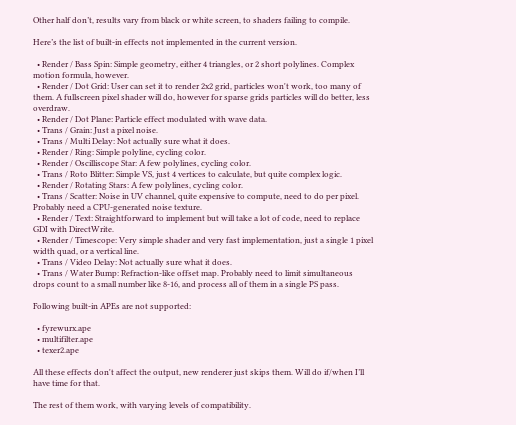Other half don’t, results vary from black or white screen, to shaders failing to compile.

Here’s the list of built-in effects not implemented in the current version.

  • Render / Bass Spin: Simple geometry, either 4 triangles, or 2 short polylines. Complex motion formula, however.
  • Render / Dot Grid: User can set it to render 2x2 grid, particles won't work, too many of them. A fullscreen pixel shader will do, however for sparse grids particles will do better, less overdraw.
  • Render / Dot Plane: Particle effect modulated with wave data.
  • Trans / Grain: Just a pixel noise.
  • Trans / Multi Delay: Not actually sure what it does.
  • Render / Ring: Simple polyline, cycling color.
  • Render / Oscilliscope Star: A few polylines, cycling color.
  • Trans / Roto Blitter: Simple VS, just 4 vertices to calculate, but quite complex logic.
  • Render / Rotating Stars: A few polylines, cycling color.
  • Trans / Scatter: Noise in UV channel, quite expensive to compute, need to do per pixel. Probably need a CPU-generated noise texture.
  • Render / Text: Straightforward to implement but will take a lot of code, need to replace GDI with DirectWrite.
  • Render / Timescope: Very simple shader and very fast implementation, just a single 1 pixel width quad, or a vertical line.
  • Trans / Video Delay: Not actually sure what it does.
  • Trans / Water Bump: Refraction-like offset map. Probably need to limit simultaneous drops count to a small number like 8-16, and process all of them in a single PS pass.

Following built-in APEs are not supported:

  • fyrewurx.ape
  • multifilter.ape
  • texer2.ape

All these effects don't affect the output, new renderer just skips them. Will do if/when I’ll have time for that.

The rest of them work, with varying levels of compatibility.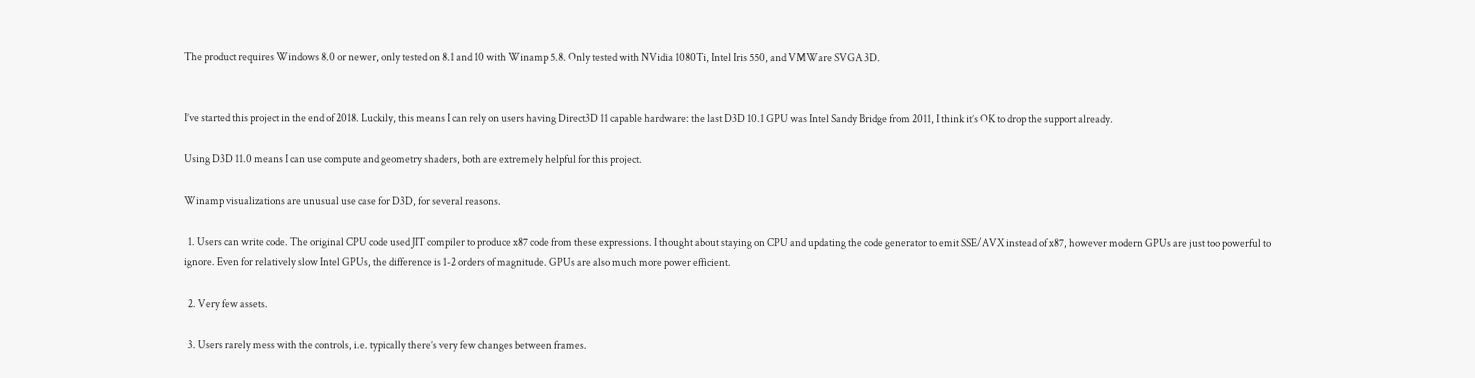The product requires Windows 8.0 or newer, only tested on 8.1 and 10 with Winamp 5.8. Only tested with NVidia 1080Ti, Intel Iris 550, and VMWare SVGA 3D.


I’ve started this project in the end of 2018. Luckily, this means I can rely on users having Direct3D 11 capable hardware: the last D3D 10.1 GPU was Intel Sandy Bridge from 2011, I think it’s OK to drop the support already.

Using D3D 11.0 means I can use compute and geometry shaders, both are extremely helpful for this project.

Winamp visualizations are unusual use case for D3D, for several reasons.

  1. Users can write code. The original CPU code used JIT compiler to produce x87 code from these expressions. I thought about staying on CPU and updating the code generator to emit SSE/AVX instead of x87, however modern GPUs are just too powerful to ignore. Even for relatively slow Intel GPUs, the difference is 1-2 orders of magnitude. GPUs are also much more power efficient.

  2. Very few assets.

  3. Users rarely mess with the controls, i.e. typically there’s very few changes between frames.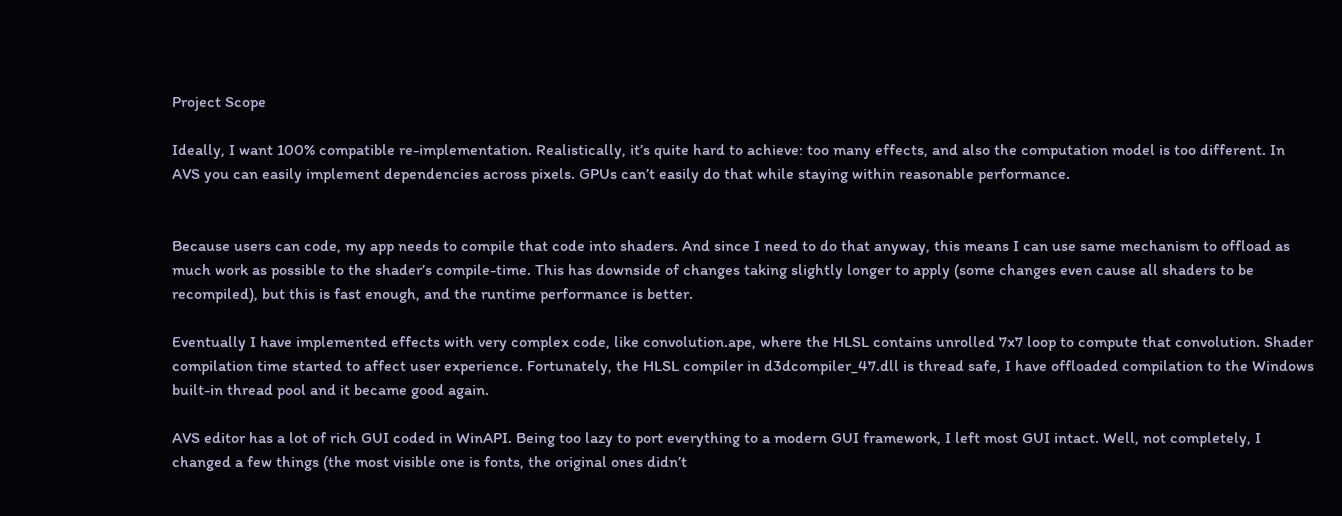Project Scope

Ideally, I want 100% compatible re-implementation. Realistically, it’s quite hard to achieve: too many effects, and also the computation model is too different. In AVS you can easily implement dependencies across pixels. GPUs can’t easily do that while staying within reasonable performance.


Because users can code, my app needs to compile that code into shaders. And since I need to do that anyway, this means I can use same mechanism to offload as much work as possible to the shader’s compile-time. This has downside of changes taking slightly longer to apply (some changes even cause all shaders to be recompiled), but this is fast enough, and the runtime performance is better.

Eventually I have implemented effects with very complex code, like convolution.ape, where the HLSL contains unrolled 7x7 loop to compute that convolution. Shader compilation time started to affect user experience. Fortunately, the HLSL compiler in d3dcompiler_47.dll is thread safe, I have offloaded compilation to the Windows built-in thread pool and it became good again.

AVS editor has a lot of rich GUI coded in WinAPI. Being too lazy to port everything to a modern GUI framework, I left most GUI intact. Well, not completely, I changed a few things (the most visible one is fonts, the original ones didn’t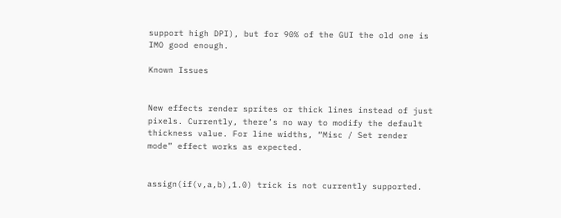support high DPI), but for 90% of the GUI the old one is IMO good enough.

Known Issues


New effects render sprites or thick lines instead of just pixels. Currently, there’s no way to modify the default thickness value. For line widths, “Misc / Set render mode” effect works as expected.


assign(if(v,a,b),1.0) trick is not currently supported.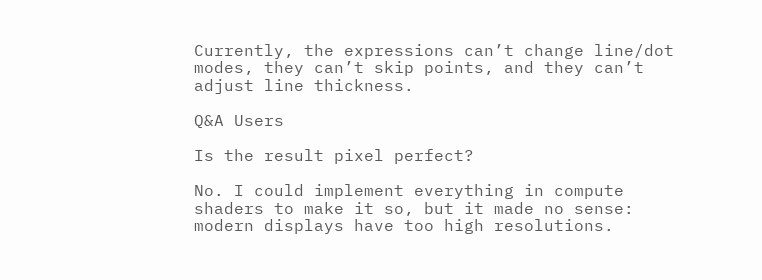Currently, the expressions can’t change line/dot modes, they can’t skip points, and they can’t adjust line thickness.

Q&A Users

Is the result pixel perfect?

No. I could implement everything in compute shaders to make it so, but it made no sense: modern displays have too high resolutions.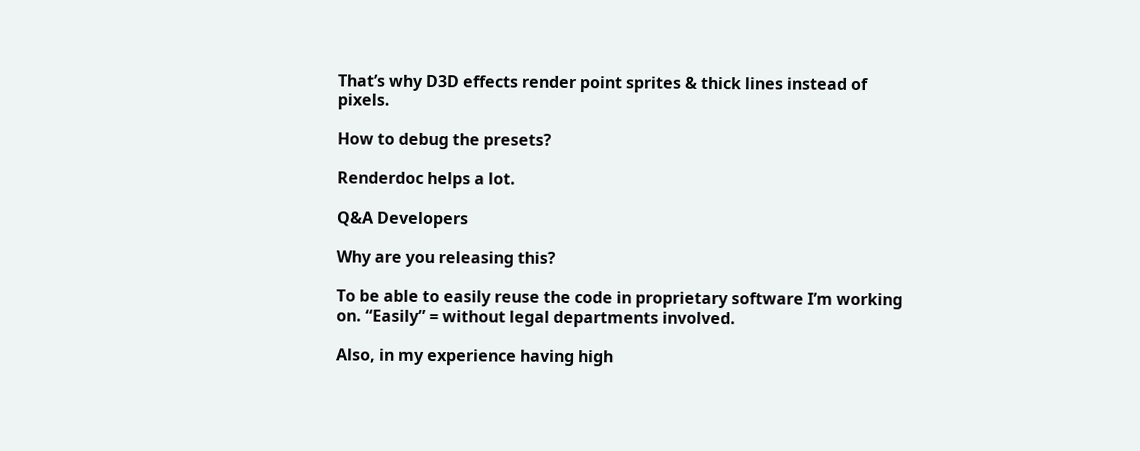That’s why D3D effects render point sprites & thick lines instead of pixels.

How to debug the presets?

Renderdoc helps a lot.

Q&A Developers

Why are you releasing this?

To be able to easily reuse the code in proprietary software I’m working on. “Easily” = without legal departments involved.

Also, in my experience having high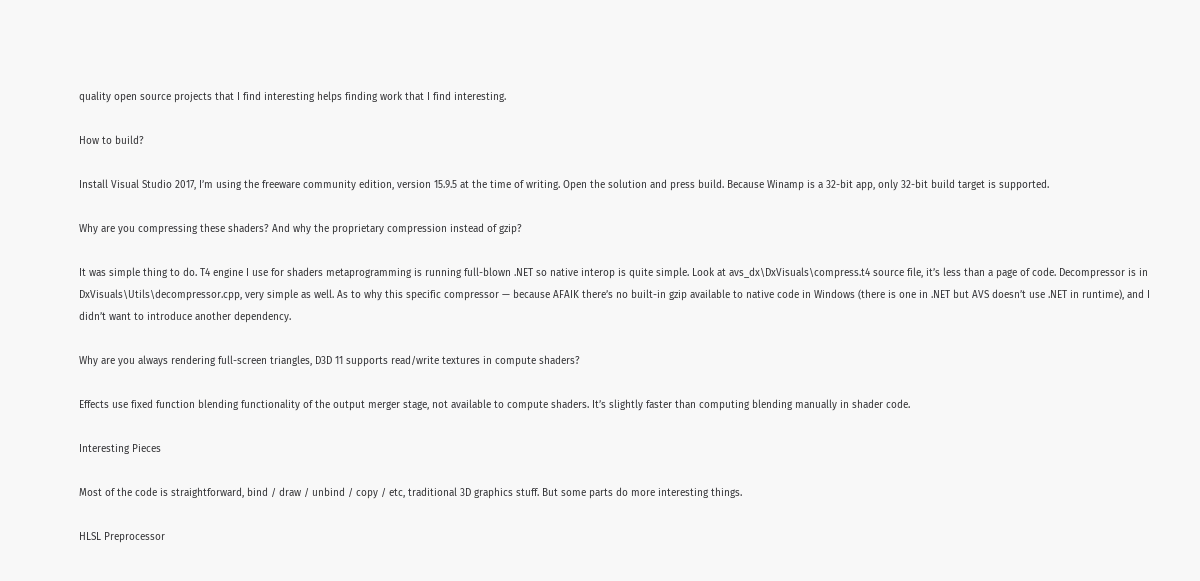quality open source projects that I find interesting helps finding work that I find interesting.

How to build?

Install Visual Studio 2017, I’m using the freeware community edition, version 15.9.5 at the time of writing. Open the solution and press build. Because Winamp is a 32-bit app, only 32-bit build target is supported.

Why are you compressing these shaders? And why the proprietary compression instead of gzip?

It was simple thing to do. T4 engine I use for shaders metaprogramming is running full-blown .NET so native interop is quite simple. Look at avs_dx\DxVisuals\compress.t4 source file, it’s less than a page of code. Decompressor is in DxVisuals\Utils\decompressor.cpp, very simple as well. As to why this specific compressor — because AFAIK there’s no built-in gzip available to native code in Windows (there is one in .NET but AVS doesn’t use .NET in runtime), and I didn’t want to introduce another dependency.

Why are you always rendering full-screen triangles, D3D 11 supports read/write textures in compute shaders?

Effects use fixed function blending functionality of the output merger stage, not available to compute shaders. It’s slightly faster than computing blending manually in shader code.

Interesting Pieces

Most of the code is straightforward, bind / draw / unbind / copy / etc, traditional 3D graphics stuff. But some parts do more interesting things.

HLSL Preprocessor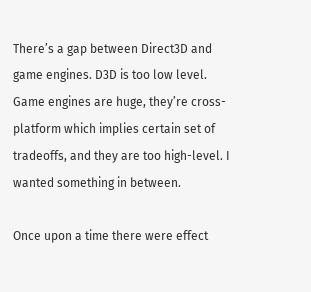There’s a gap between Direct3D and game engines. D3D is too low level. Game engines are huge, they’re cross-platform which implies certain set of tradeoffs, and they are too high-level. I wanted something in between.

Once upon a time there were effect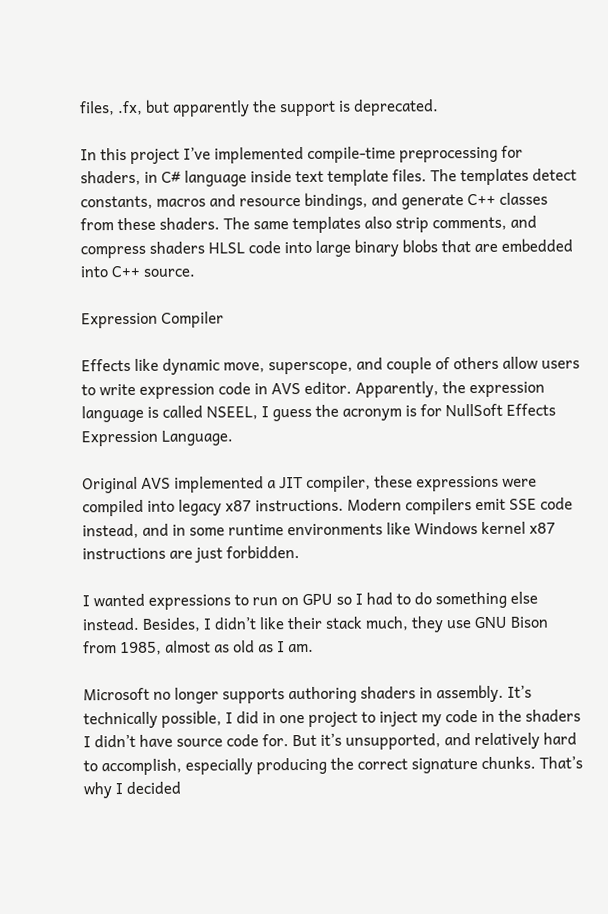files, .fx, but apparently the support is deprecated.

In this project I’ve implemented compile-time preprocessing for shaders, in C# language inside text template files. The templates detect constants, macros and resource bindings, and generate C++ classes from these shaders. The same templates also strip comments, and compress shaders HLSL code into large binary blobs that are embedded into C++ source.

Expression Compiler

Effects like dynamic move, superscope, and couple of others allow users to write expression code in AVS editor. Apparently, the expression language is called NSEEL, I guess the acronym is for NullSoft Effects Expression Language.

Original AVS implemented a JIT compiler, these expressions were compiled into legacy x87 instructions. Modern compilers emit SSE code instead, and in some runtime environments like Windows kernel x87 instructions are just forbidden.

I wanted expressions to run on GPU so I had to do something else instead. Besides, I didn’t like their stack much, they use GNU Bison from 1985, almost as old as I am.

Microsoft no longer supports authoring shaders in assembly. It’s technically possible, I did in one project to inject my code in the shaders I didn’t have source code for. But it’s unsupported, and relatively hard to accomplish, especially producing the correct signature chunks. That’s why I decided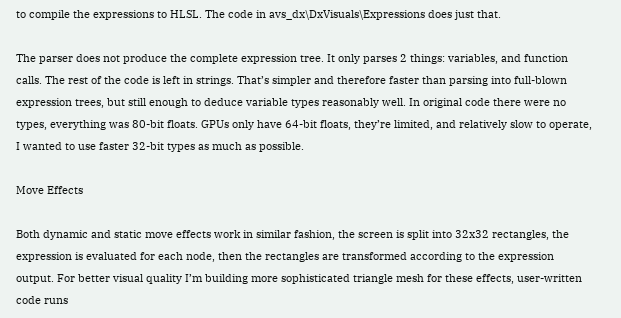to compile the expressions to HLSL. The code in avs_dx\DxVisuals\Expressions does just that.

The parser does not produce the complete expression tree. It only parses 2 things: variables, and function calls. The rest of the code is left in strings. That’s simpler and therefore faster than parsing into full-blown expression trees, but still enough to deduce variable types reasonably well. In original code there were no types, everything was 80-bit floats. GPUs only have 64-bit floats, they’re limited, and relatively slow to operate, I wanted to use faster 32-bit types as much as possible.

Move Effects

Both dynamic and static move effects work in similar fashion, the screen is split into 32x32 rectangles, the expression is evaluated for each node, then the rectangles are transformed according to the expression output. For better visual quality I’m building more sophisticated triangle mesh for these effects, user-written code runs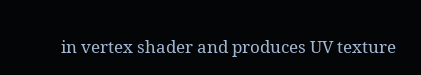in vertex shader and produces UV texture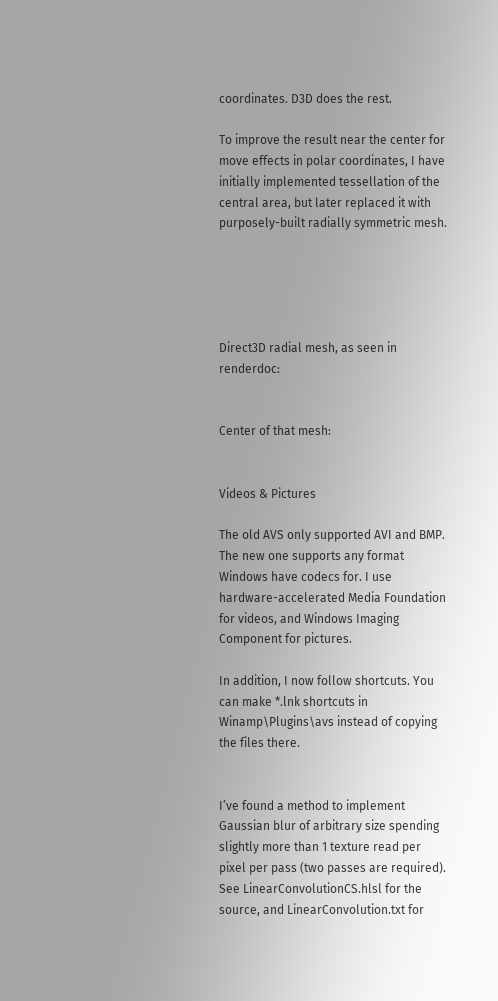coordinates. D3D does the rest.

To improve the result near the center for move effects in polar coordinates, I have initially implemented tessellation of the central area, but later replaced it with purposely-built radially symmetric mesh.





Direct3D radial mesh, as seen in renderdoc:


Center of that mesh:


Videos & Pictures

The old AVS only supported AVI and BMP. The new one supports any format Windows have codecs for. I use hardware-accelerated Media Foundation for videos, and Windows Imaging Component for pictures.

In addition, I now follow shortcuts. You can make *.lnk shortcuts in Winamp\Plugins\avs instead of copying the files there.


I’ve found a method to implement Gaussian blur of arbitrary size spending slightly more than 1 texture read per pixel per pass (two passes are required). See LinearConvolutionCS.hlsl for the source, and LinearConvolution.txt for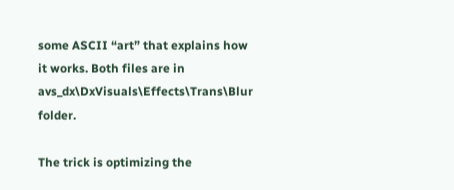some ASCII “art” that explains how it works. Both files are in avs_dx\DxVisuals\Effects\Trans\Blur folder.

The trick is optimizing the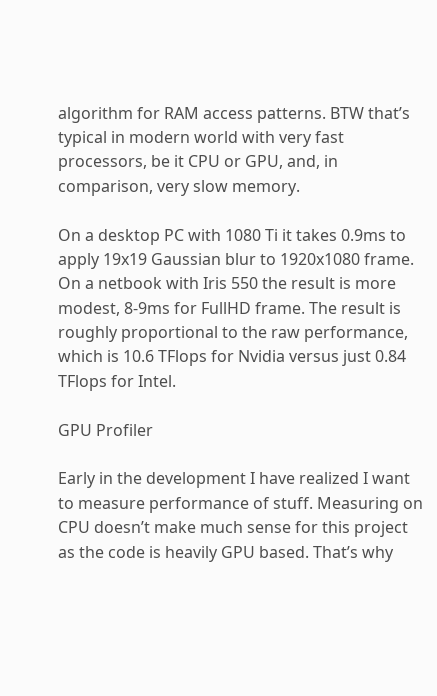algorithm for RAM access patterns. BTW that’s typical in modern world with very fast processors, be it CPU or GPU, and, in comparison, very slow memory.

On a desktop PC with 1080 Ti it takes 0.9ms to apply 19x19 Gaussian blur to 1920x1080 frame. On a netbook with Iris 550 the result is more modest, 8-9ms for FullHD frame. The result is roughly proportional to the raw performance, which is 10.6 TFlops for Nvidia versus just 0.84 TFlops for Intel.

GPU Profiler

Early in the development I have realized I want to measure performance of stuff. Measuring on CPU doesn’t make much sense for this project as the code is heavily GPU based. That’s why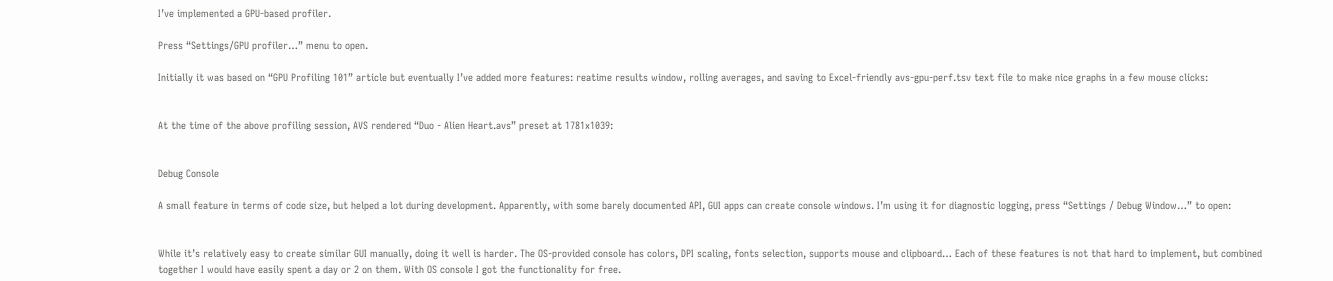I’ve implemented a GPU-based profiler.

Press “Settings/GPU profiler…” menu to open.

Initially it was based on “GPU Profiling 101” article but eventually I’ve added more features: reatime results window, rolling averages, and saving to Excel-friendly avs-gpu-perf.tsv text file to make nice graphs in a few mouse clicks:


At the time of the above profiling session, AVS rendered “Duo - Alien Heart.avs” preset at 1781x1039:


Debug Console

A small feature in terms of code size, but helped a lot during development. Apparently, with some barely documented API, GUI apps can create console windows. I’m using it for diagnostic logging, press “Settings / Debug Window…” to open:


While it’s relatively easy to create similar GUI manually, doing it well is harder. The OS-provided console has colors, DPI scaling, fonts selection, supports mouse and clipboard… Each of these features is not that hard to implement, but combined together I would have easily spent a day or 2 on them. With OS console I got the functionality for free.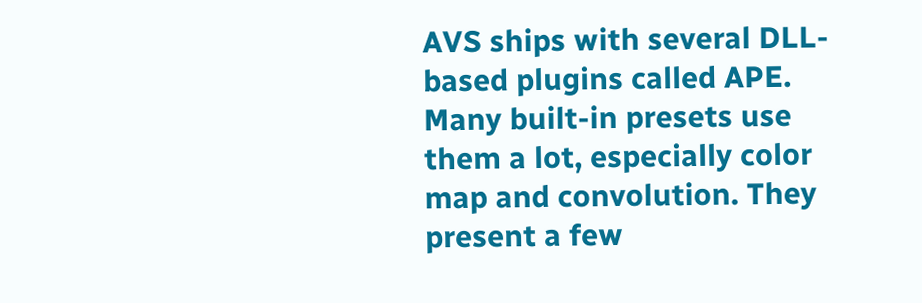AVS ships with several DLL-based plugins called APE. Many built-in presets use them a lot, especially color map and convolution. They present a few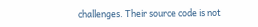challenges. Their source code is not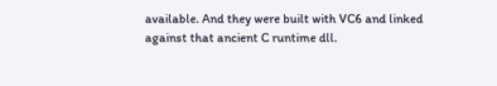available. And they were built with VC6 and linked against that ancient C runtime dll.